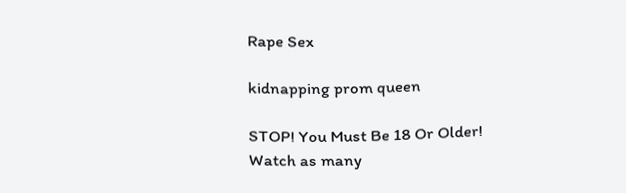Rape Sex

kidnapping prom queen

STOP! You Must Be 18 Or Older!
Watch as many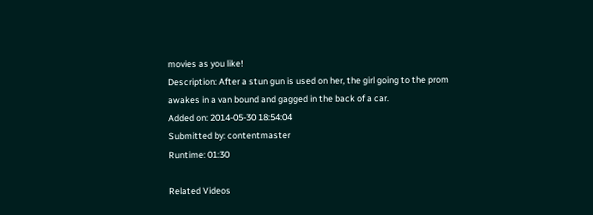movies as you like!
Description: After a stun gun is used on her, the girl going to the prom awakes in a van bound and gagged in the back of a car.
Added on: 2014-05-30 18:54:04
Submitted by: contentmaster
Runtime: 01:30

Related Videos